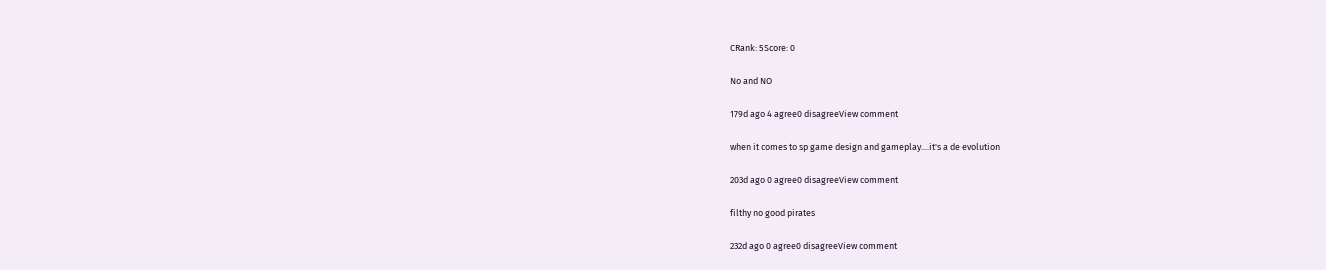CRank: 5Score: 0

No and NO

179d ago 4 agree0 disagreeView comment

when it comes to sp game design and gameplay....it's a de evolution

203d ago 0 agree0 disagreeView comment

filthy no good pirates

232d ago 0 agree0 disagreeView comment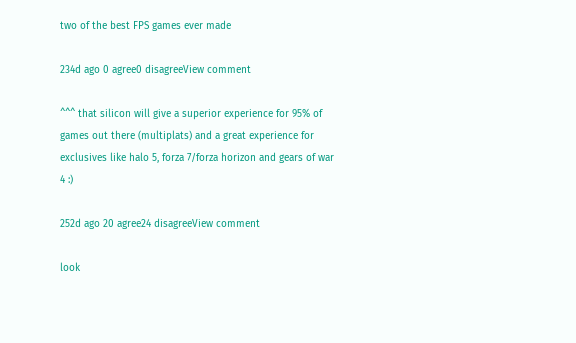two of the best FPS games ever made

234d ago 0 agree0 disagreeView comment

^^^ that silicon will give a superior experience for 95% of games out there (multiplats) and a great experience for exclusives like halo 5, forza 7/forza horizon and gears of war 4 :)

252d ago 20 agree24 disagreeView comment

look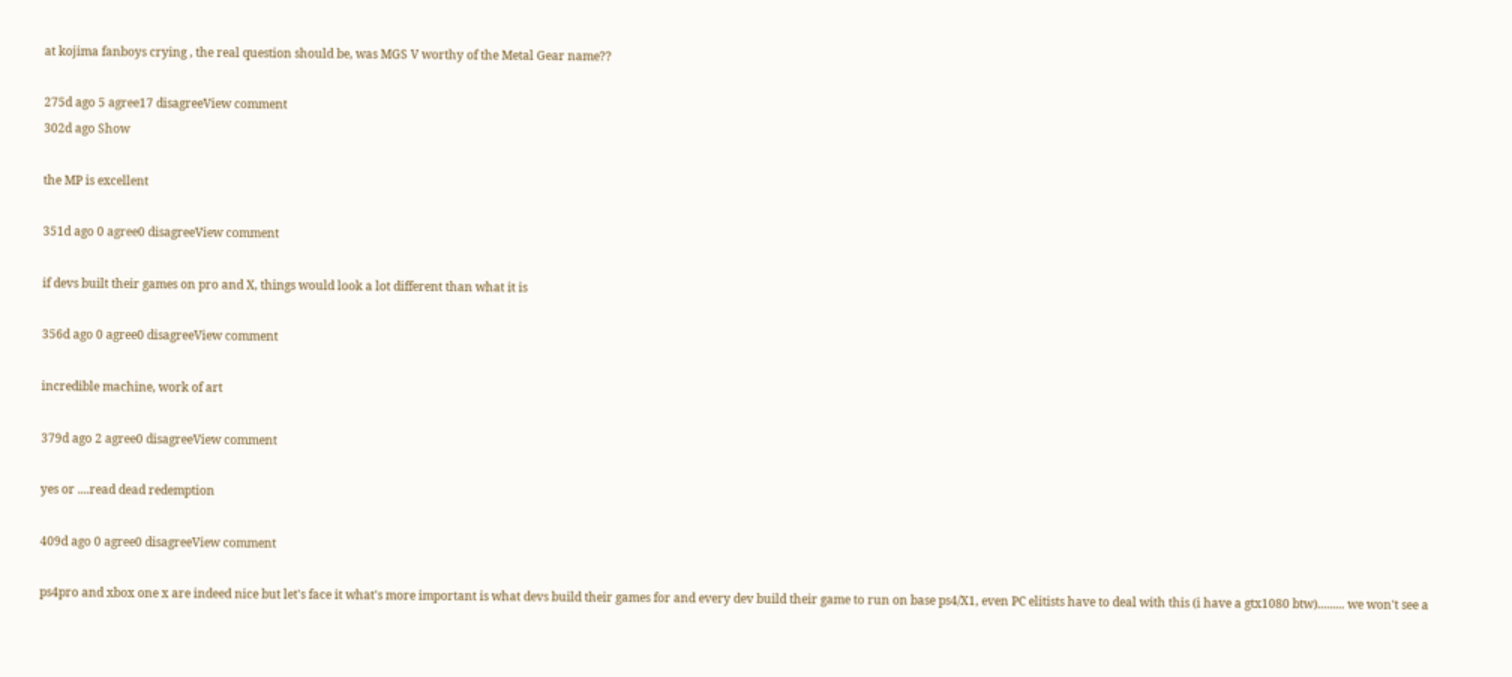at kojima fanboys crying , the real question should be, was MGS V worthy of the Metal Gear name??

275d ago 5 agree17 disagreeView comment
302d ago Show

the MP is excellent

351d ago 0 agree0 disagreeView comment

if devs built their games on pro and X, things would look a lot different than what it is

356d ago 0 agree0 disagreeView comment

incredible machine, work of art

379d ago 2 agree0 disagreeView comment

yes or ....read dead redemption

409d ago 0 agree0 disagreeView comment

ps4pro and xbox one x are indeed nice but let's face it what's more important is what devs build their games for and every dev build their game to run on base ps4/X1, even PC elitists have to deal with this (i have a gtx1080 btw)......... we won't see a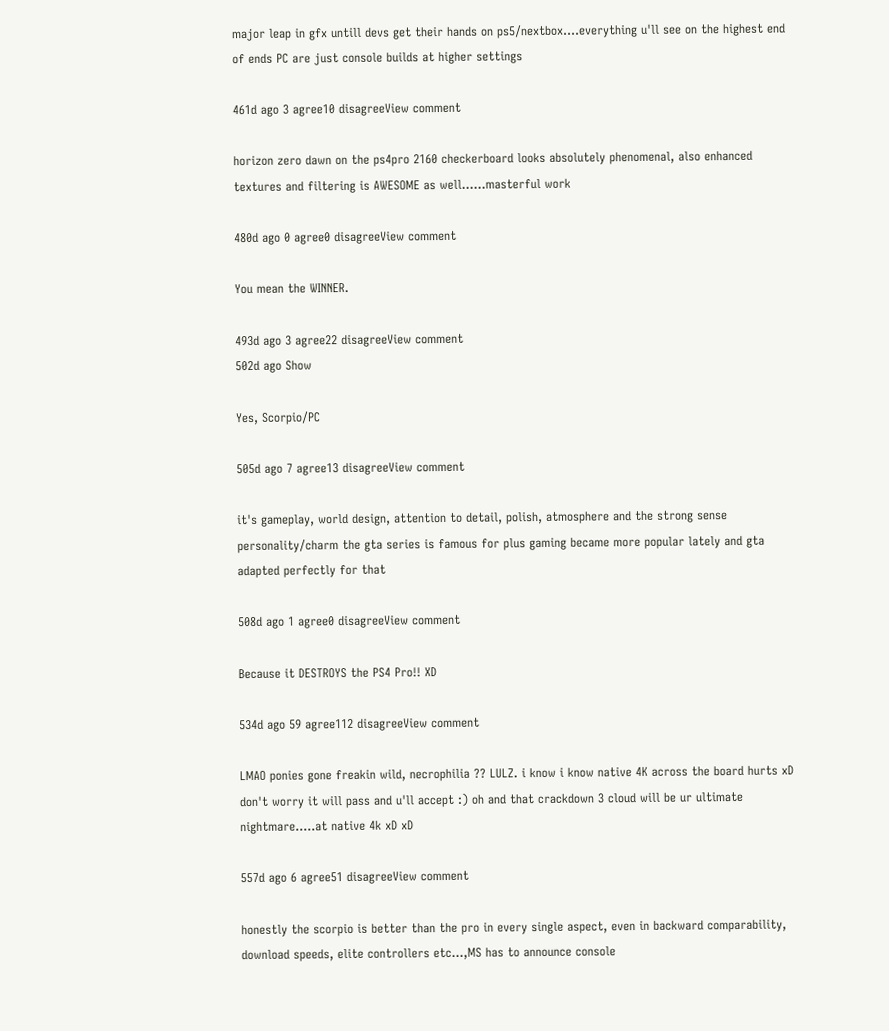major leap in gfx untill devs get their hands on ps5/nextbox....everything u'll see on the highest end of ends PC are just console builds at higher settings

461d ago 3 agree10 disagreeView comment

horizon zero dawn on the ps4pro 2160 checkerboard looks absolutely phenomenal, also enhanced textures and filtering is AWESOME as well......masterful work

480d ago 0 agree0 disagreeView comment

You mean the WINNER.

493d ago 3 agree22 disagreeView comment
502d ago Show

Yes, Scorpio/PC

505d ago 7 agree13 disagreeView comment

it's gameplay, world design, attention to detail, polish, atmosphere and the strong sense personality/charm the gta series is famous for plus gaming became more popular lately and gta adapted perfectly for that

508d ago 1 agree0 disagreeView comment

Because it DESTROYS the PS4 Pro!! XD

534d ago 59 agree112 disagreeView comment

LMAO ponies gone freakin wild, necrophilia ?? LULZ. i know i know native 4K across the board hurts xD don't worry it will pass and u'll accept :) oh and that crackdown 3 cloud will be ur ultimate nightmare.....at native 4k xD xD

557d ago 6 agree51 disagreeView comment

honestly the scorpio is better than the pro in every single aspect, even in backward comparability, download speeds, elite controllers etc...,MS has to announce console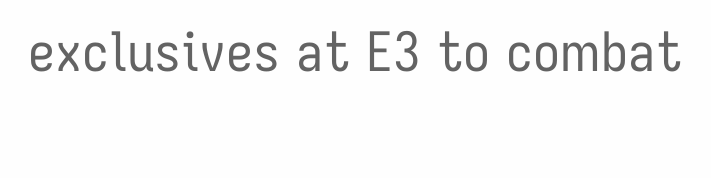exclusives at E3 to combat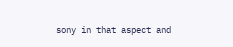sony in that aspect and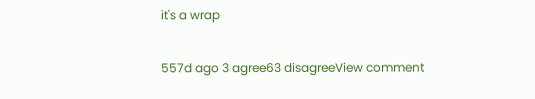it's a wrap

557d ago 3 agree63 disagreeView comment